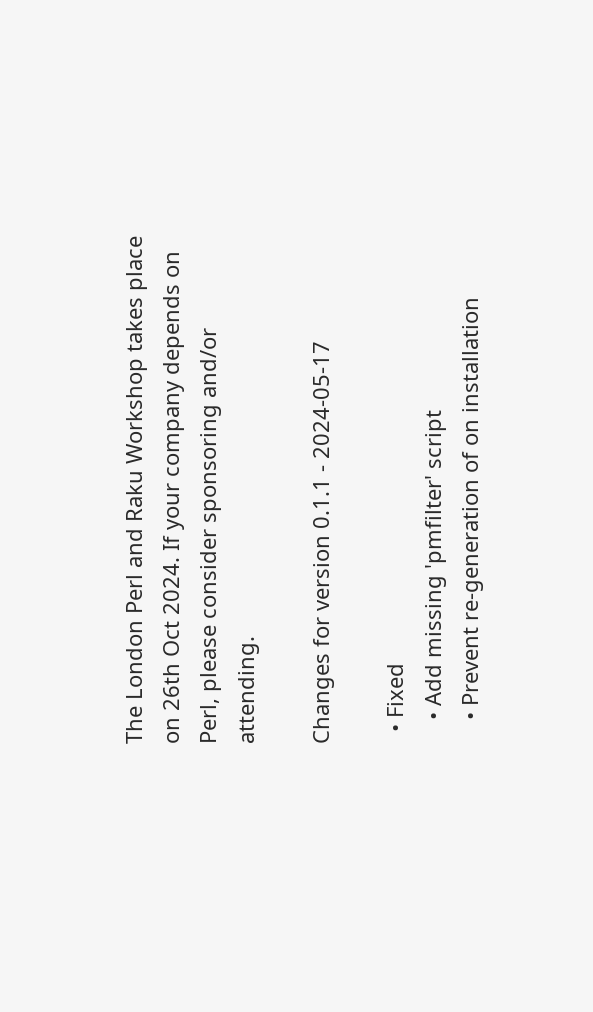The London Perl and Raku Workshop takes place on 26th Oct 2024. If your company depends on Perl, please consider sponsoring and/or attending.

Changes for version 0.1.1 - 2024-05-17

  • Fixed
    • Add missing 'pmfilter' script
    • Prevent re-generation of on installation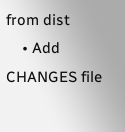from dist
    • Add CHANGES file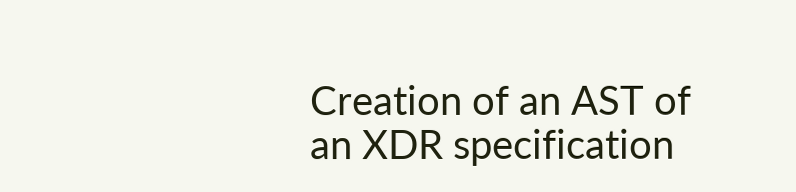Creation of an AST of an XDR specification